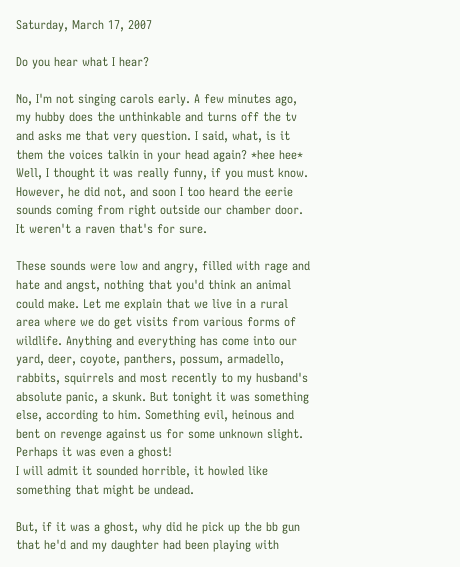Saturday, March 17, 2007

Do you hear what I hear?

No, I'm not singing carols early. A few minutes ago, my hubby does the unthinkable and turns off the tv and asks me that very question. I said, what, is it them the voices talkin in your head again? *hee hee* Well, I thought it was really funny, if you must know. However, he did not, and soon I too heard the eerie sounds coming from right outside our chamber door. It weren't a raven that's for sure.

These sounds were low and angry, filled with rage and hate and angst, nothing that you'd think an animal could make. Let me explain that we live in a rural area where we do get visits from various forms of wildlife. Anything and everything has come into our yard, deer, coyote, panthers, possum, armadello, rabbits, squirrels and most recently to my husband's absolute panic, a skunk. But tonight it was something else, according to him. Something evil, heinous and bent on revenge against us for some unknown slight. Perhaps it was even a ghost!
I will admit it sounded horrible, it howled like something that might be undead.

But, if it was a ghost, why did he pick up the bb gun that he'd and my daughter had been playing with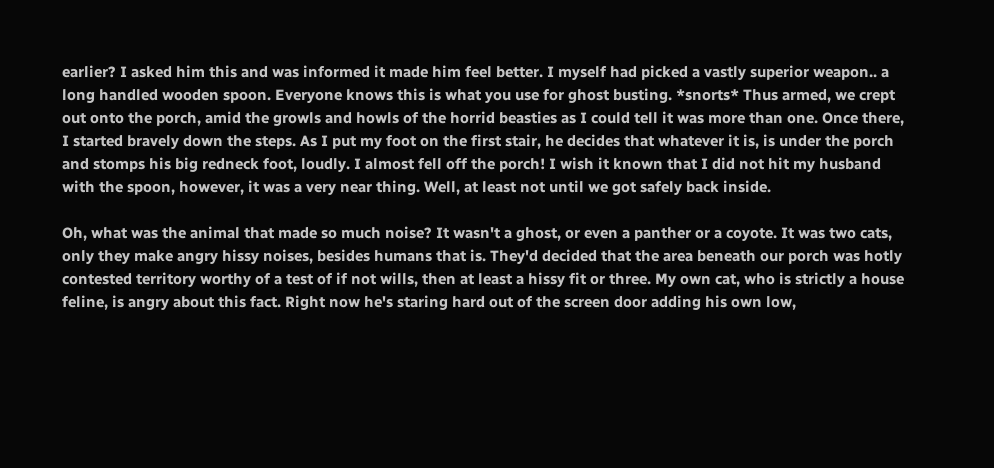earlier? I asked him this and was informed it made him feel better. I myself had picked a vastly superior weapon.. a long handled wooden spoon. Everyone knows this is what you use for ghost busting. *snorts* Thus armed, we crept out onto the porch, amid the growls and howls of the horrid beasties as I could tell it was more than one. Once there, I started bravely down the steps. As I put my foot on the first stair, he decides that whatever it is, is under the porch and stomps his big redneck foot, loudly. I almost fell off the porch! I wish it known that I did not hit my husband with the spoon, however, it was a very near thing. Well, at least not until we got safely back inside.

Oh, what was the animal that made so much noise? It wasn't a ghost, or even a panther or a coyote. It was two cats, only they make angry hissy noises, besides humans that is. They'd decided that the area beneath our porch was hotly contested territory worthy of a test of if not wills, then at least a hissy fit or three. My own cat, who is strictly a house feline, is angry about this fact. Right now he's staring hard out of the screen door adding his own low,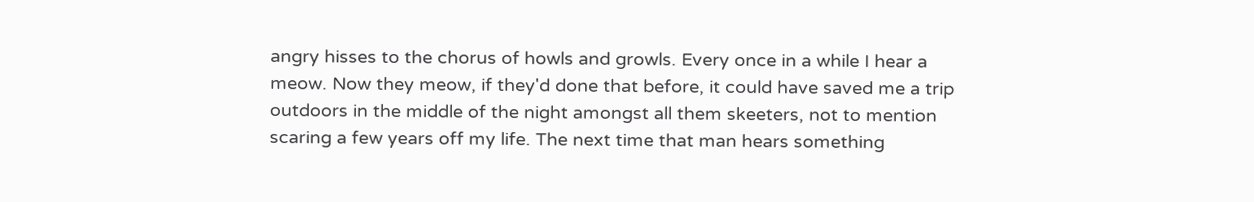angry hisses to the chorus of howls and growls. Every once in a while I hear a meow. Now they meow, if they'd done that before, it could have saved me a trip outdoors in the middle of the night amongst all them skeeters, not to mention scaring a few years off my life. The next time that man hears something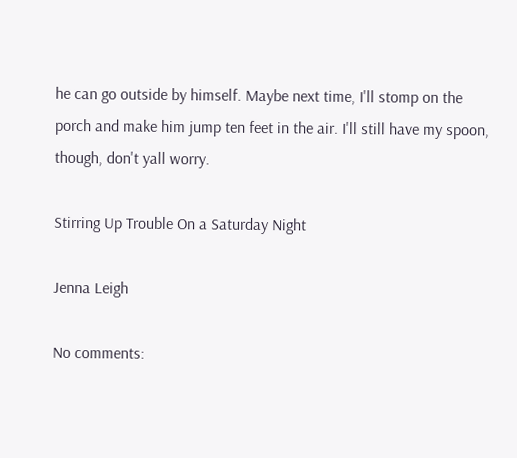he can go outside by himself. Maybe next time, I'll stomp on the porch and make him jump ten feet in the air. I'll still have my spoon, though, don't yall worry.

Stirring Up Trouble On a Saturday Night

Jenna Leigh

No comments: